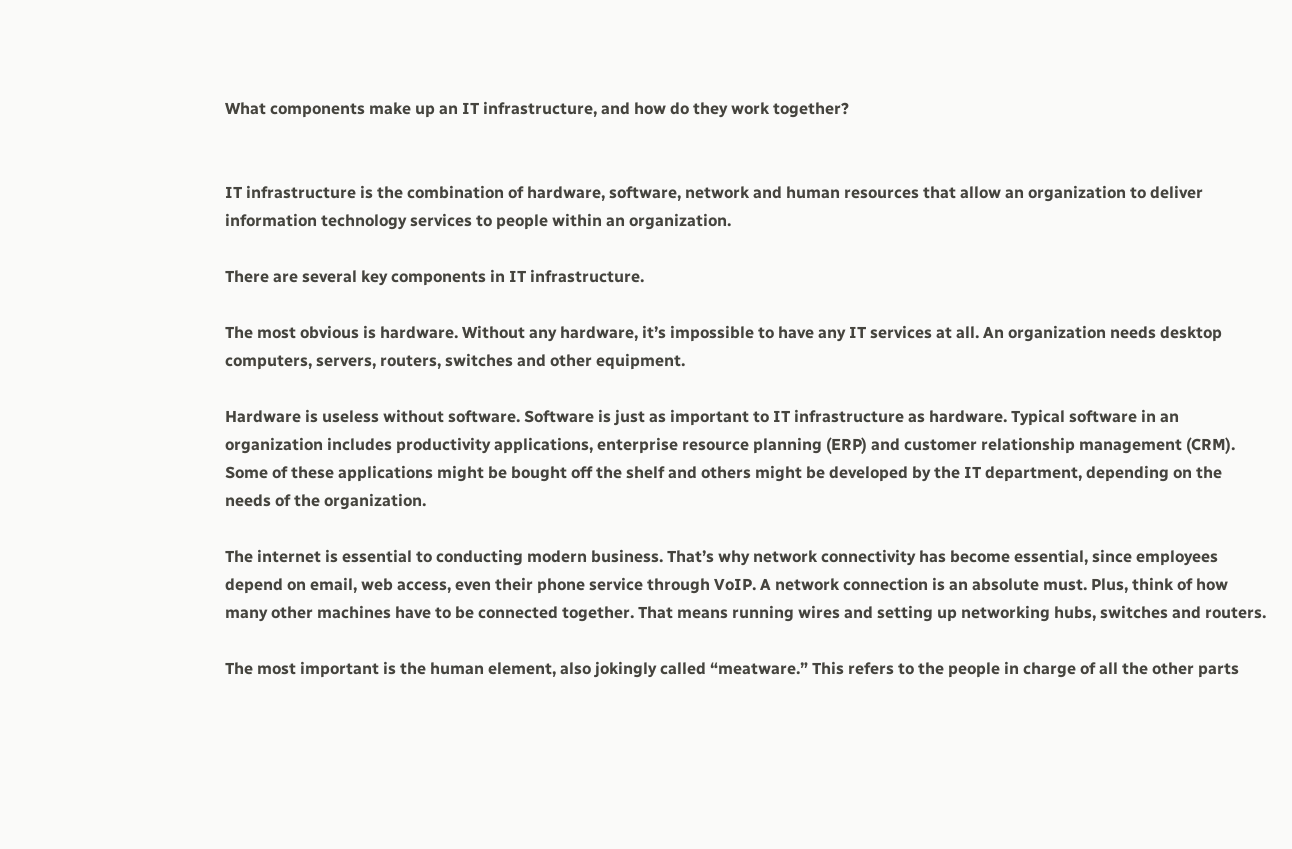What components make up an IT infrastructure, and how do they work together?


IT infrastructure is the combination of hardware, software, network and human resources that allow an organization to deliver information technology services to people within an organization.

There are several key components in IT infrastructure.

The most obvious is hardware. Without any hardware, it’s impossible to have any IT services at all. An organization needs desktop computers, servers, routers, switches and other equipment.

Hardware is useless without software. Software is just as important to IT infrastructure as hardware. Typical software in an organization includes productivity applications, enterprise resource planning (ERP) and customer relationship management (CRM). Some of these applications might be bought off the shelf and others might be developed by the IT department, depending on the needs of the organization.

The internet is essential to conducting modern business. That’s why network connectivity has become essential, since employees depend on email, web access, even their phone service through VoIP. A network connection is an absolute must. Plus, think of how many other machines have to be connected together. That means running wires and setting up networking hubs, switches and routers.

The most important is the human element, also jokingly called “meatware.” This refers to the people in charge of all the other parts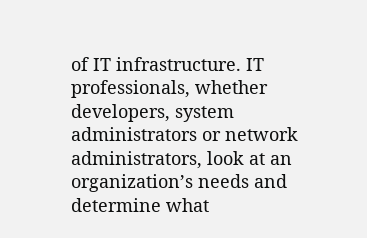of IT infrastructure. IT professionals, whether developers, system administrators or network administrators, look at an organization’s needs and determine what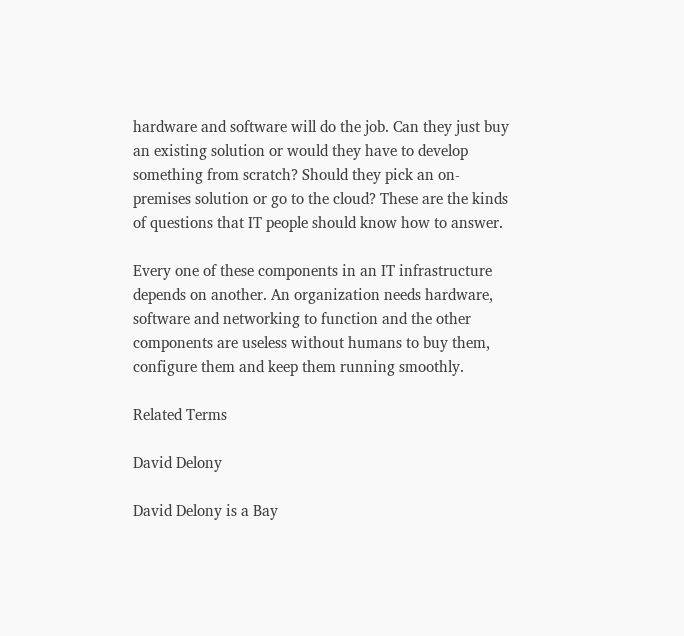hardware and software will do the job. Can they just buy an existing solution or would they have to develop something from scratch? Should they pick an on-premises solution or go to the cloud? These are the kinds of questions that IT people should know how to answer.

Every one of these components in an IT infrastructure depends on another. An organization needs hardware, software and networking to function and the other components are useless without humans to buy them, configure them and keep them running smoothly.

Related Terms

David Delony

David Delony is a Bay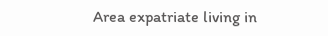Area expatriate living in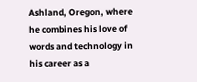Ashland, Oregon, where he combines his love of words and technology in his career as a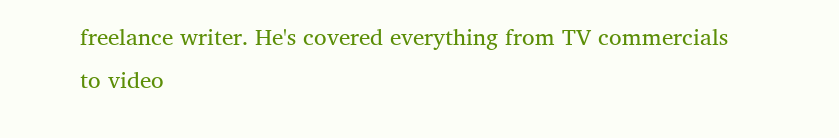freelance writer. He's covered everything from TV commercials to video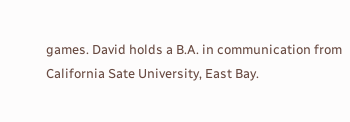games. David holds a B.A. in communication from California Sate University, East Bay.